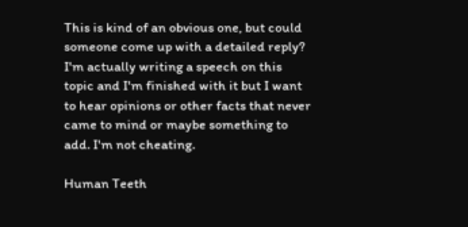This is kind of an obvious one, but could someone come up with a detailed reply? I'm actually writing a speech on this topic and I'm finished with it but I want to hear opinions or other facts that never came to mind or maybe something to add. I'm not cheating.

Human Teeth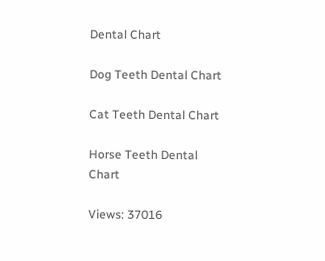Dental Chart

Dog Teeth Dental Chart

Cat Teeth Dental Chart

Horse Teeth Dental Chart

Views: 37016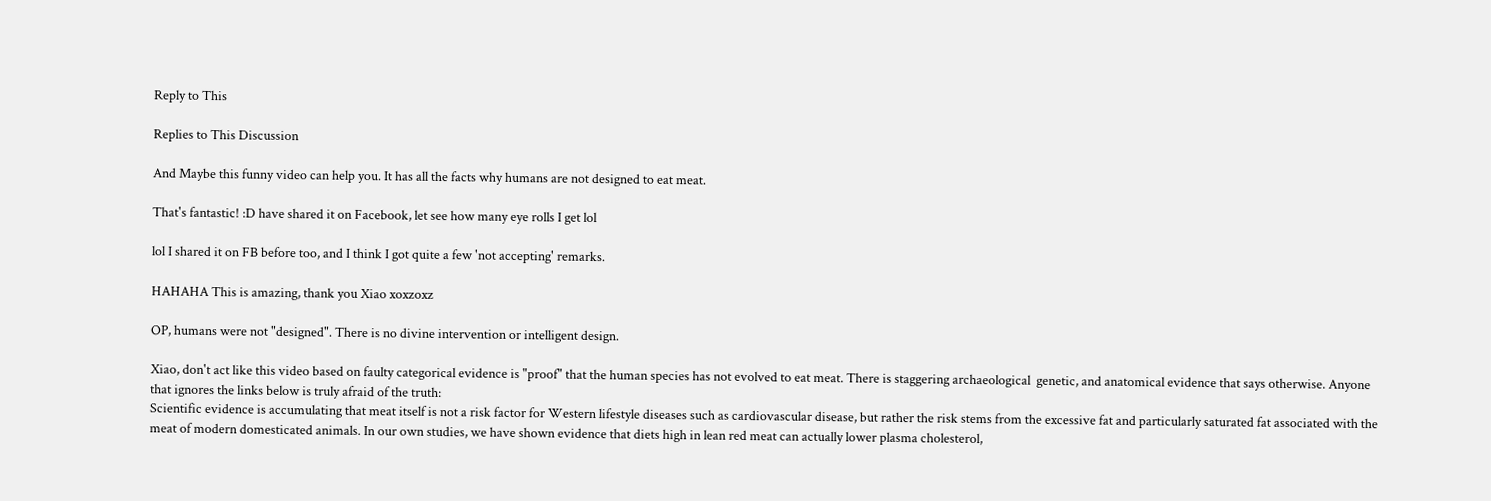Reply to This

Replies to This Discussion

And Maybe this funny video can help you. It has all the facts why humans are not designed to eat meat.

That's fantastic! :D have shared it on Facebook, let see how many eye rolls I get lol

lol I shared it on FB before too, and I think I got quite a few 'not accepting' remarks.

HAHAHA This is amazing, thank you Xiao xoxzoxz

OP, humans were not "designed". There is no divine intervention or intelligent design.

Xiao, don't act like this video based on faulty categorical evidence is "proof" that the human species has not evolved to eat meat. There is staggering archaeological  genetic, and anatomical evidence that says otherwise. Anyone that ignores the links below is truly afraid of the truth:
Scientific evidence is accumulating that meat itself is not a risk factor for Western lifestyle diseases such as cardiovascular disease, but rather the risk stems from the excessive fat and particularly saturated fat associated with the meat of modern domesticated animals. In our own studies, we have shown evidence that diets high in lean red meat can actually lower plasma cholesterol,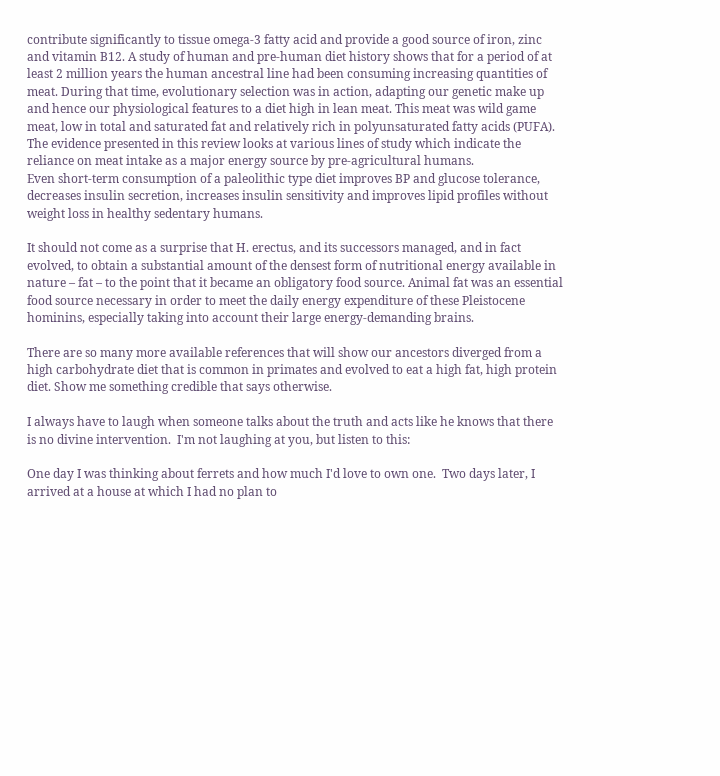contribute significantly to tissue omega-3 fatty acid and provide a good source of iron, zinc and vitamin B12. A study of human and pre-human diet history shows that for a period of at least 2 million years the human ancestral line had been consuming increasing quantities of meat. During that time, evolutionary selection was in action, adapting our genetic make up and hence our physiological features to a diet high in lean meat. This meat was wild game meat, low in total and saturated fat and relatively rich in polyunsaturated fatty acids (PUFA). The evidence presented in this review looks at various lines of study which indicate the reliance on meat intake as a major energy source by pre-agricultural humans.
Even short-term consumption of a paleolithic type diet improves BP and glucose tolerance, decreases insulin secretion, increases insulin sensitivity and improves lipid profiles without weight loss in healthy sedentary humans.

It should not come as a surprise that H. erectus, and its successors managed, and in fact evolved, to obtain a substantial amount of the densest form of nutritional energy available in nature – fat – to the point that it became an obligatory food source. Animal fat was an essential food source necessary in order to meet the daily energy expenditure of these Pleistocene hominins, especially taking into account their large energy-demanding brains.

There are so many more available references that will show our ancestors diverged from a high carbohydrate diet that is common in primates and evolved to eat a high fat, high protein diet. Show me something credible that says otherwise.

I always have to laugh when someone talks about the truth and acts like he knows that there is no divine intervention.  I'm not laughing at you, but listen to this:

One day I was thinking about ferrets and how much I'd love to own one.  Two days later, I arrived at a house at which I had no plan to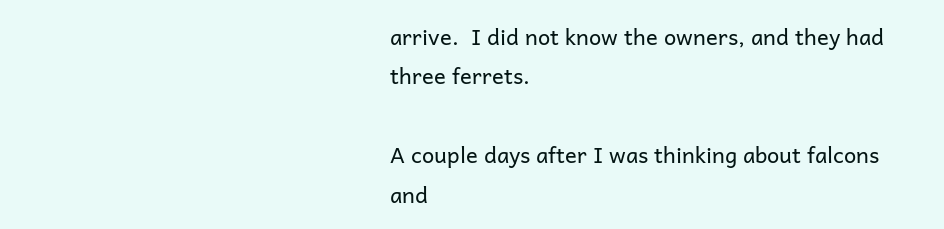arrive.  I did not know the owners, and they had three ferrets.

A couple days after I was thinking about falcons and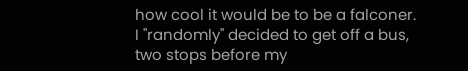how cool it would be to be a falconer.  I "randomly" decided to get off a bus, two stops before my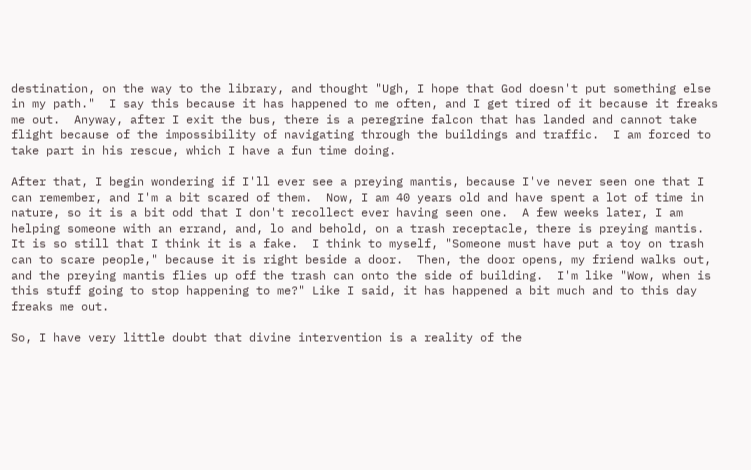destination, on the way to the library, and thought "Ugh, I hope that God doesn't put something else in my path."  I say this because it has happened to me often, and I get tired of it because it freaks me out.  Anyway, after I exit the bus, there is a peregrine falcon that has landed and cannot take flight because of the impossibility of navigating through the buildings and traffic.  I am forced to take part in his rescue, which I have a fun time doing.

After that, I begin wondering if I'll ever see a preying mantis, because I've never seen one that I can remember, and I'm a bit scared of them.  Now, I am 40 years old and have spent a lot of time in nature, so it is a bit odd that I don't recollect ever having seen one.  A few weeks later, I am helping someone with an errand, and, lo and behold, on a trash receptacle, there is preying mantis.  It is so still that I think it is a fake.  I think to myself, "Someone must have put a toy on trash can to scare people," because it is right beside a door.  Then, the door opens, my friend walks out, and the preying mantis flies up off the trash can onto the side of building.  I'm like "Wow, when is this stuff going to stop happening to me?" Like I said, it has happened a bit much and to this day freaks me out.

So, I have very little doubt that divine intervention is a reality of the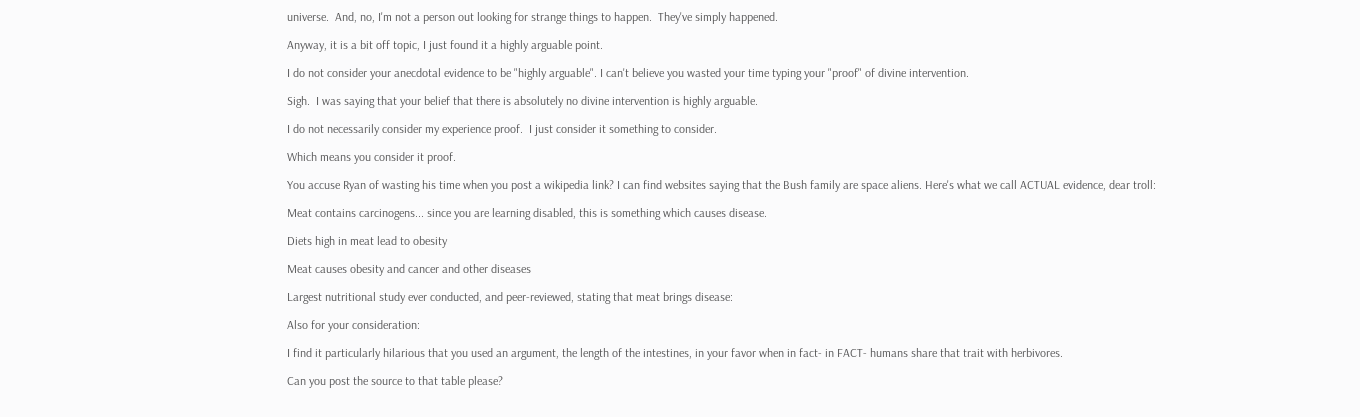universe.  And, no, I'm not a person out looking for strange things to happen.  They've simply happened.

Anyway, it is a bit off topic, I just found it a highly arguable point.

I do not consider your anecdotal evidence to be "highly arguable". I can't believe you wasted your time typing your "proof" of divine intervention.

Sigh.  I was saying that your belief that there is absolutely no divine intervention is highly arguable.

I do not necessarily consider my experience proof.  I just consider it something to consider.

Which means you consider it proof.

You accuse Ryan of wasting his time when you post a wikipedia link? I can find websites saying that the Bush family are space aliens. Here's what we call ACTUAL evidence, dear troll:

Meat contains carcinogens... since you are learning disabled, this is something which causes disease.

Diets high in meat lead to obesity

Meat causes obesity and cancer and other diseases

Largest nutritional study ever conducted, and peer-reviewed, stating that meat brings disease:

Also for your consideration:

I find it particularly hilarious that you used an argument, the length of the intestines, in your favor when in fact- in FACT- humans share that trait with herbivores.

Can you post the source to that table please?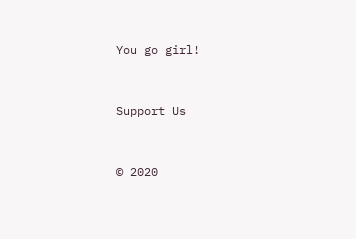You go girl!


Support Us


© 2020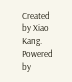Created by Xiao Kang.   Powered by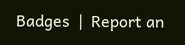Badges  |  Report an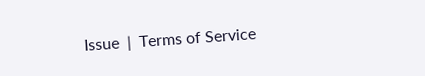Issue  |  Terms of Service